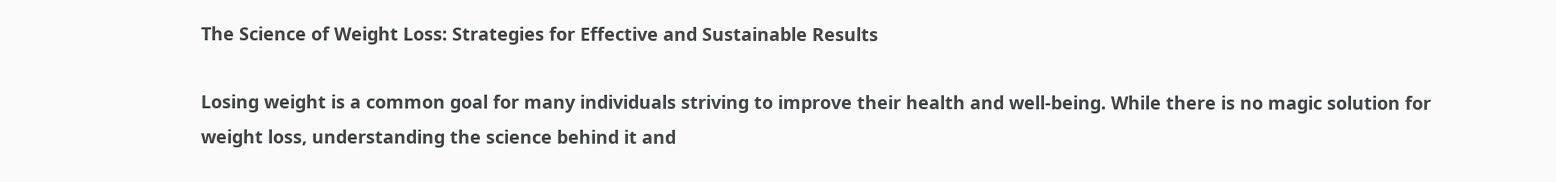The Science of Weight Loss: Strategies for Effective and Sustainable Results

Losing weight is a common goal for many individuals striving to improve their health and well-being. While there is no magic solution for weight loss, understanding the science behind it and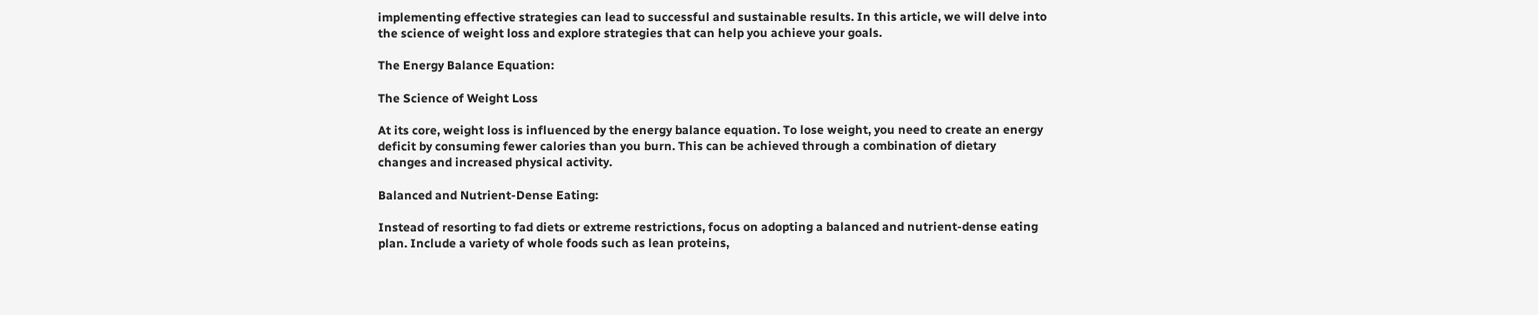implementing effective strategies can lead to successful and sustainable results. In this article, we will delve into the science of weight loss and explore strategies that can help you achieve your goals.

The Energy Balance Equation:

The Science of Weight Loss

At its core, weight loss is influenced by the energy balance equation. To lose weight, you need to create an energy deficit by consuming fewer calories than you burn. This can be achieved through a combination of dietary changes and increased physical activity.

Balanced and Nutrient-Dense Eating:

Instead of resorting to fad diets or extreme restrictions, focus on adopting a balanced and nutrient-dense eating plan. Include a variety of whole foods such as lean proteins,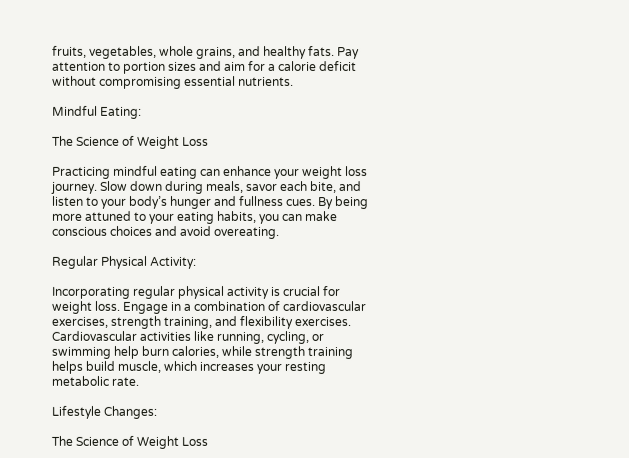fruits, vegetables, whole grains, and healthy fats. Pay attention to portion sizes and aim for a calorie deficit without compromising essential nutrients.

Mindful Eating:

The Science of Weight Loss

Practicing mindful eating can enhance your weight loss journey. Slow down during meals, savor each bite, and listen to your body’s hunger and fullness cues. By being more attuned to your eating habits, you can make conscious choices and avoid overeating.

Regular Physical Activity:

Incorporating regular physical activity is crucial for weight loss. Engage in a combination of cardiovascular exercises, strength training, and flexibility exercises. Cardiovascular activities like running, cycling, or swimming help burn calories, while strength training helps build muscle, which increases your resting metabolic rate.

Lifestyle Changes:

The Science of Weight Loss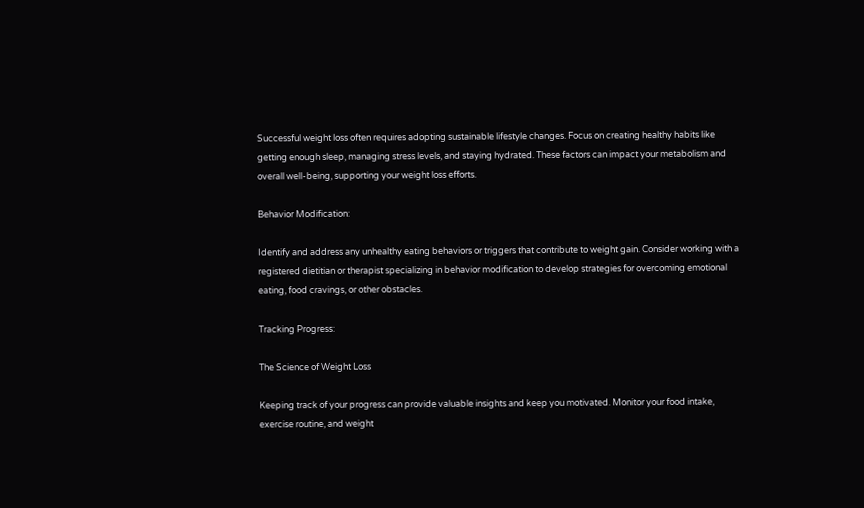Successful weight loss often requires adopting sustainable lifestyle changes. Focus on creating healthy habits like getting enough sleep, managing stress levels, and staying hydrated. These factors can impact your metabolism and overall well-being, supporting your weight loss efforts.

Behavior Modification:

Identify and address any unhealthy eating behaviors or triggers that contribute to weight gain. Consider working with a registered dietitian or therapist specializing in behavior modification to develop strategies for overcoming emotional eating, food cravings, or other obstacles.

Tracking Progress:

The Science of Weight Loss

Keeping track of your progress can provide valuable insights and keep you motivated. Monitor your food intake, exercise routine, and weight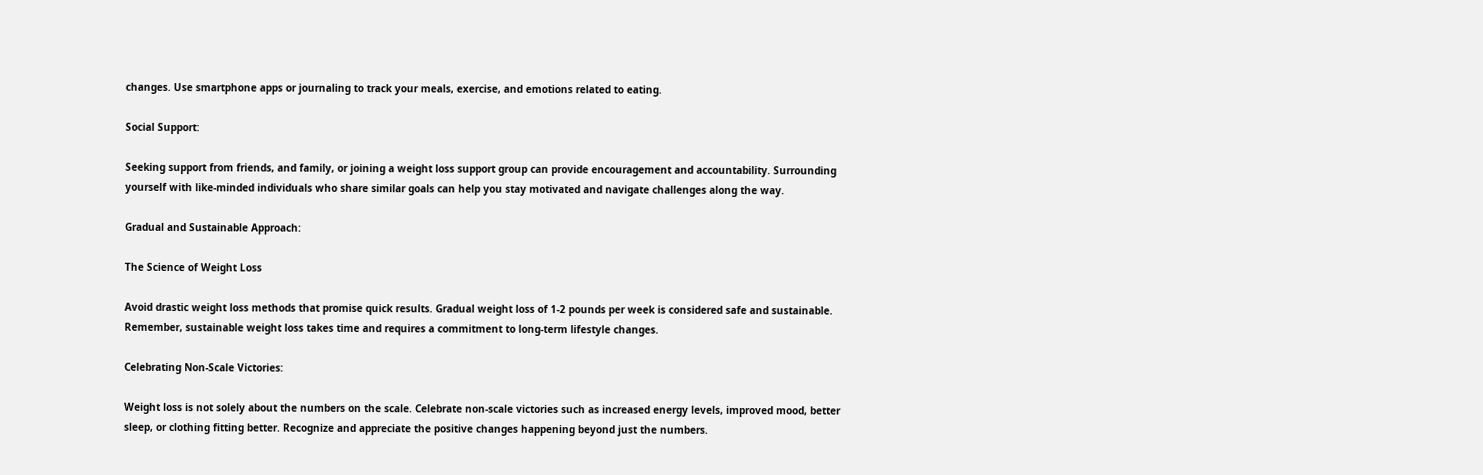changes. Use smartphone apps or journaling to track your meals, exercise, and emotions related to eating.

Social Support:

Seeking support from friends, and family, or joining a weight loss support group can provide encouragement and accountability. Surrounding yourself with like-minded individuals who share similar goals can help you stay motivated and navigate challenges along the way.

Gradual and Sustainable Approach:

The Science of Weight Loss

Avoid drastic weight loss methods that promise quick results. Gradual weight loss of 1-2 pounds per week is considered safe and sustainable. Remember, sustainable weight loss takes time and requires a commitment to long-term lifestyle changes.

Celebrating Non-Scale Victories:

Weight loss is not solely about the numbers on the scale. Celebrate non-scale victories such as increased energy levels, improved mood, better sleep, or clothing fitting better. Recognize and appreciate the positive changes happening beyond just the numbers.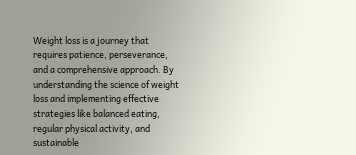Weight loss is a journey that requires patience, perseverance, and a comprehensive approach. By understanding the science of weight loss and implementing effective strategies like balanced eating, regular physical activity, and sustainable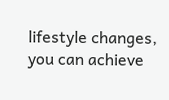lifestyle changes, you can achieve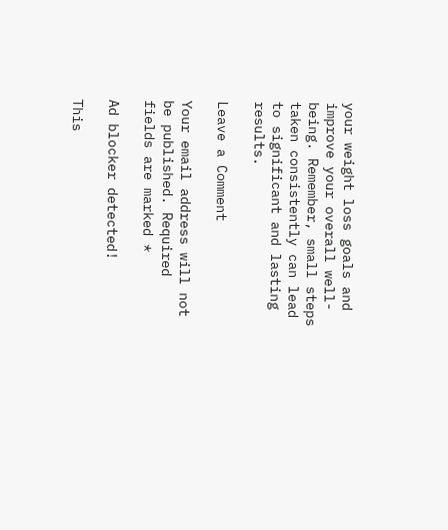your weight loss goals and improve your overall well-being. Remember, small steps taken consistently can lead to significant and lasting results.

Leave a Comment

Your email address will not be published. Required fields are marked *

Ad blocker detected!

This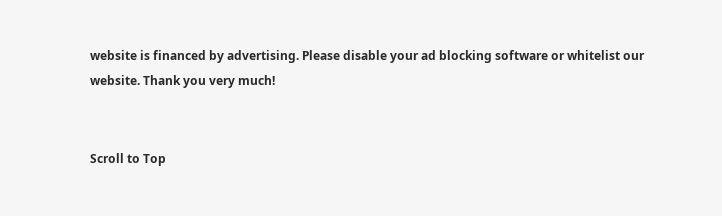website is financed by advertising. Please disable your ad blocking software or whitelist our website. Thank you very much!


Scroll to Top